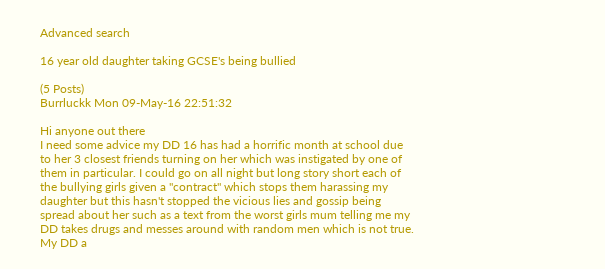Advanced search

16 year old daughter taking GCSE's being bullied

(5 Posts)
Burrluckk Mon 09-May-16 22:51:32

Hi anyone out there
I need some advice my DD 16 has had a horrific month at school due to her 3 closest friends turning on her which was instigated by one of them in particular. I could go on all night but long story short each of the bullying girls given a "contract" which stops them harassing my daughter but this hasn't stopped the vicious lies and gossip being spread about her such as a text from the worst girls mum telling me my DD takes drugs and messes around with random men which is not true. My DD a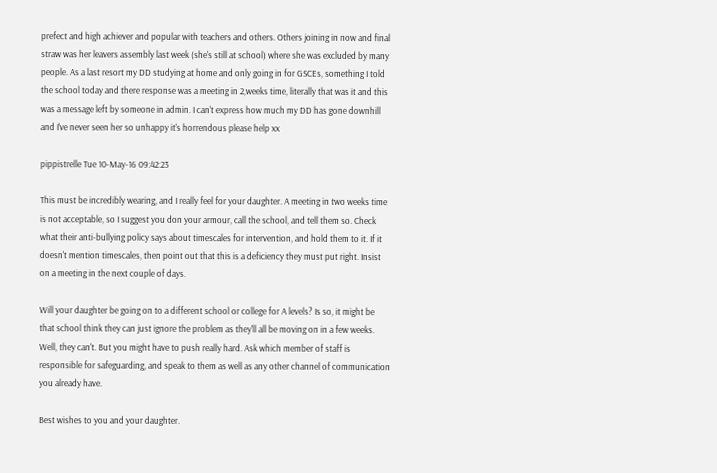prefect and high achiever and popular with teachers and others. Others joining in now and final straw was her leavers assembly last week (she's still at school) where she was excluded by many people. As a last resort my DD studying at home and only going in for GSCEs, something I told the school today and there response was a meeting in 2,weeks time, literally that was it and this was a message left by someone in admin. I can't express how much my DD has gone downhill and I've never seen her so unhappy it's horrendous please help xx

pippistrelle Tue 10-May-16 09:42:23

This must be incredibly wearing, and I really feel for your daughter. A meeting in two weeks time is not acceptable, so I suggest you don your armour, call the school, and tell them so. Check what their anti-bullying policy says about timescales for intervention, and hold them to it. If it doesn't mention timescales, then point out that this is a deficiency they must put right. Insist on a meeting in the next couple of days.

Will your daughter be going on to a different school or college for A levels? Is so, it might be that school think they can just ignore the problem as they'll all be moving on in a few weeks. Well, they can't. But you might have to push really hard. Ask which member of staff is responsible for safeguarding, and speak to them as well as any other channel of communication you already have.

Best wishes to you and your daughter.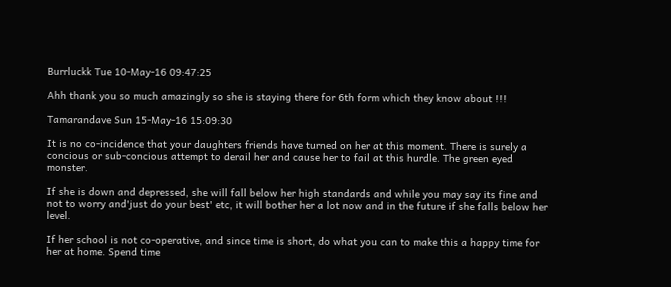Burrluckk Tue 10-May-16 09:47:25

Ahh thank you so much amazingly so she is staying there for 6th form which they know about !!!

Tamarandave Sun 15-May-16 15:09:30

It is no co-incidence that your daughters friends have turned on her at this moment. There is surely a concious or sub-concious attempt to derail her and cause her to fail at this hurdle. The green eyed monster.

If she is down and depressed, she will fall below her high standards and while you may say its fine and not to worry and'just do your best' etc, it will bother her a lot now and in the future if she falls below her level.

If her school is not co-operative, and since time is short, do what you can to make this a happy time for her at home. Spend time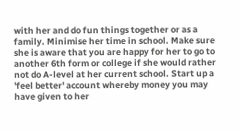with her and do fun things together or as a family. Minimise her time in school. Make sure she is aware that you are happy for her to go to another 6th form or college if she would rather not do A-level at her current school. Start up a 'feel better' account whereby money you may have given to her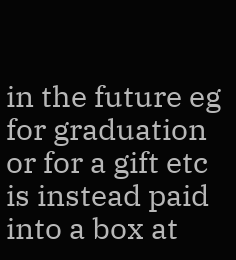in the future eg for graduation or for a gift etc is instead paid into a box at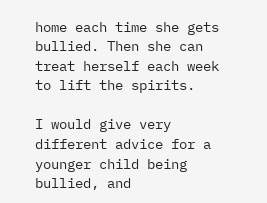home each time she gets bullied. Then she can treat herself each week to lift the spirits.

I would give very different advice for a younger child being bullied, and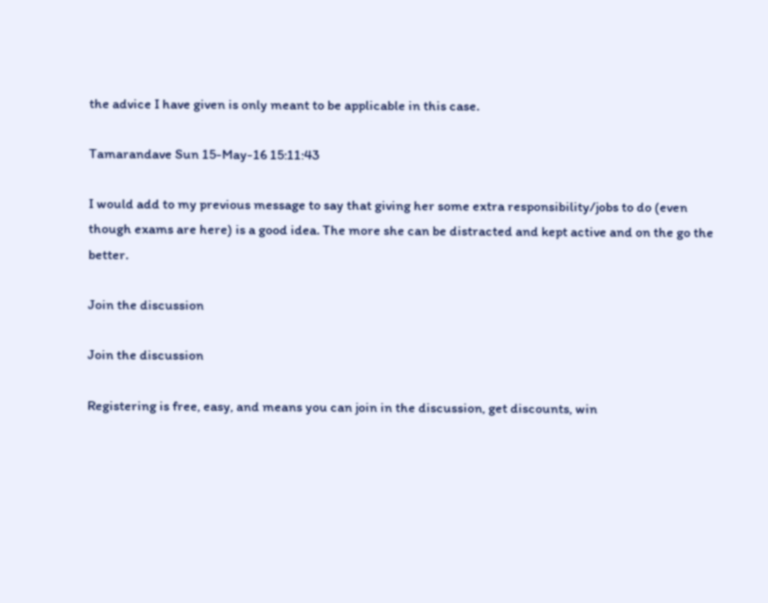the advice I have given is only meant to be applicable in this case.

Tamarandave Sun 15-May-16 15:11:43

I would add to my previous message to say that giving her some extra responsibility/jobs to do (even though exams are here) is a good idea. The more she can be distracted and kept active and on the go the better.

Join the discussion

Join the discussion

Registering is free, easy, and means you can join in the discussion, get discounts, win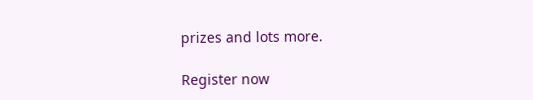prizes and lots more.

Register now